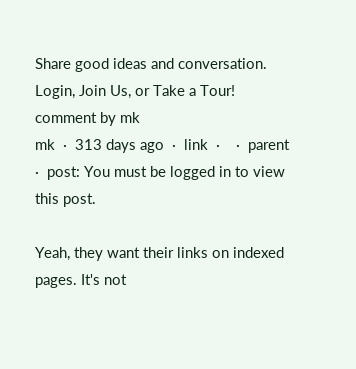Share good ideas and conversation.   Login, Join Us, or Take a Tour!
comment by mk
mk  ·  313 days ago  ·  link  ·    ·  parent  ·  post: You must be logged in to view this post.

Yeah, they want their links on indexed pages. It's not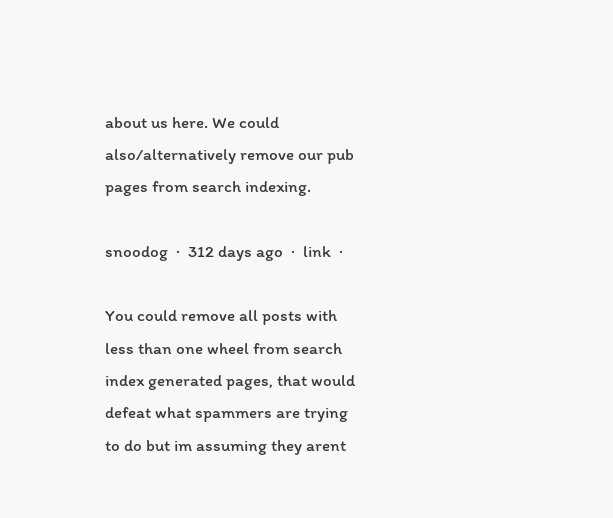about us here. We could also/alternatively remove our pub pages from search indexing.

snoodog  ·  312 days ago  ·  link  ·

You could remove all posts with less than one wheel from search index generated pages, that would defeat what spammers are trying to do but im assuming they arent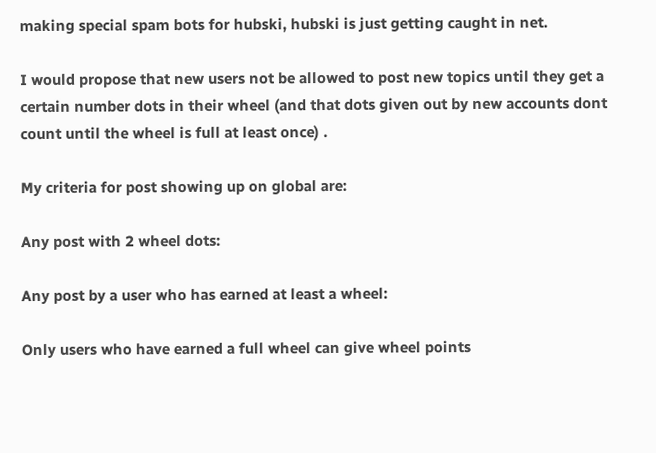making special spam bots for hubski, hubski is just getting caught in net.

I would propose that new users not be allowed to post new topics until they get a certain number dots in their wheel (and that dots given out by new accounts dont count until the wheel is full at least once) .

My criteria for post showing up on global are:

Any post with 2 wheel dots:

Any post by a user who has earned at least a wheel:

Only users who have earned a full wheel can give wheel points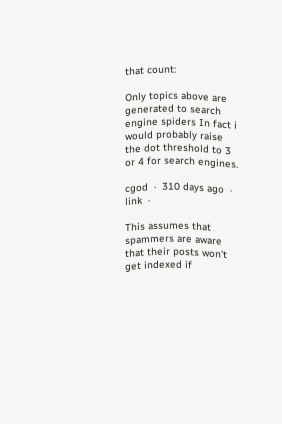that count:

Only topics above are generated to search engine spiders In fact i would probably raise the dot threshold to 3 or 4 for search engines.

cgod  ·  310 days ago  ·  link  ·

This assumes that spammers are aware that their posts won't get indexed if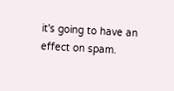it's going to have an effect on spam.